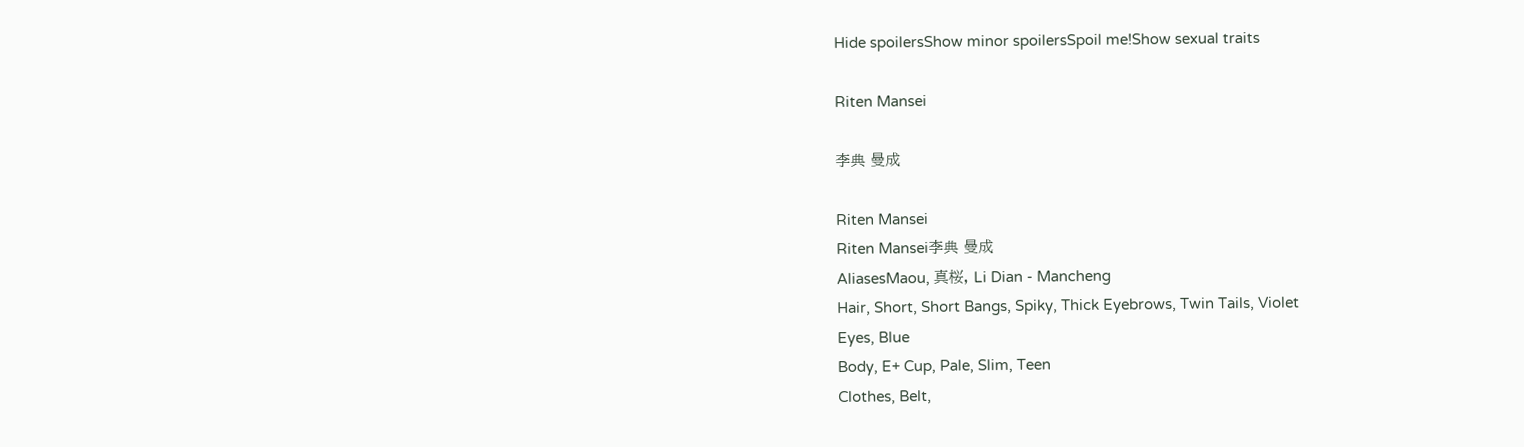Hide spoilersShow minor spoilersSpoil me!Show sexual traits

Riten Mansei

李典 曼成

Riten Mansei
Riten Mansei李典 曼成
AliasesMaou, 真桜, Li Dian - Mancheng
Hair, Short, Short Bangs, Spiky, Thick Eyebrows, Twin Tails, Violet
Eyes, Blue
Body, E+ Cup, Pale, Slim, Teen
Clothes, Belt,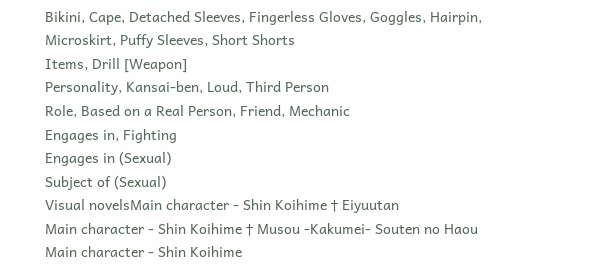Bikini, Cape, Detached Sleeves, Fingerless Gloves, Goggles, Hairpin, Microskirt, Puffy Sleeves, Short Shorts
Items, Drill [Weapon]
Personality, Kansai-ben, Loud, Third Person
Role, Based on a Real Person, Friend, Mechanic
Engages in, Fighting
Engages in (Sexual)
Subject of (Sexual)
Visual novelsMain character - Shin Koihime † Eiyuutan
Main character - Shin Koihime † Musou -Kakumei- Souten no Haou
Main character - Shin Koihime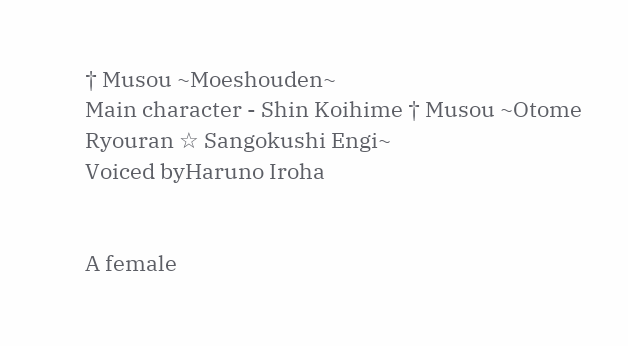† Musou ~Moeshouden~
Main character - Shin Koihime † Musou ~Otome Ryouran ☆ Sangokushi Engi~
Voiced byHaruno Iroha


A female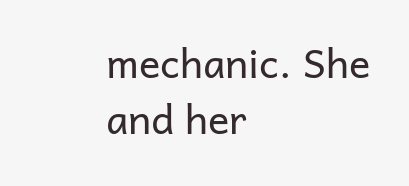mechanic. She and her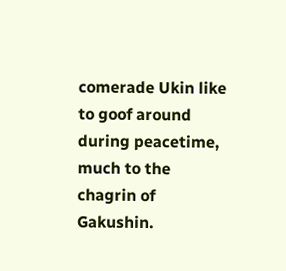comerade Ukin like to goof around during peacetime, much to the chagrin of Gakushin.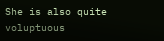She is also quite voluptuous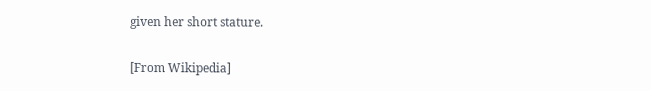given her short stature.

[From Wikipedia]